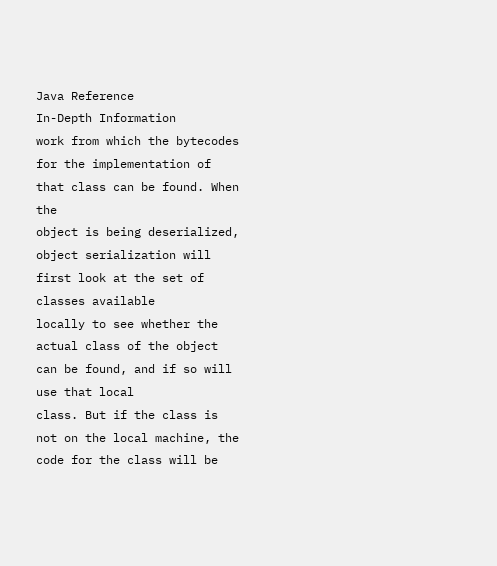Java Reference
In-Depth Information
work from which the bytecodes for the implementation of that class can be found. When the
object is being deserialized, object serialization will first look at the set of classes available
locally to see whether the actual class of the object can be found, and if so will use that local
class. But if the class is not on the local machine, the code for the class will be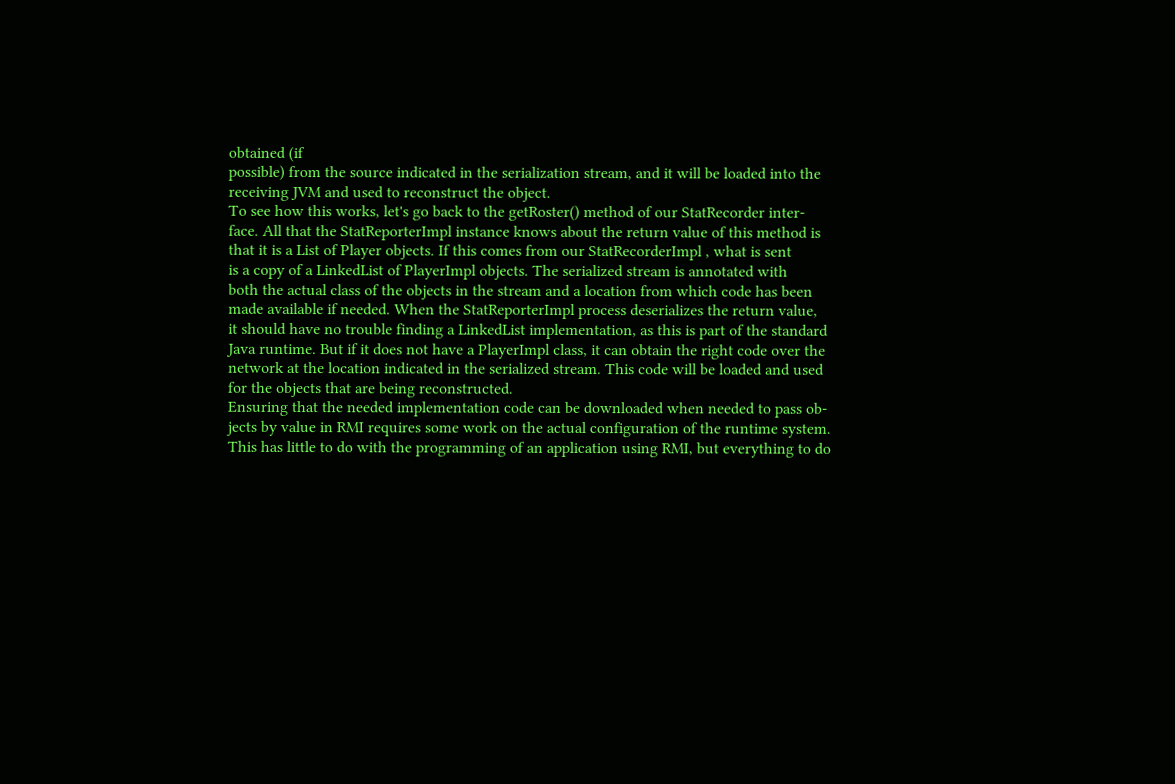obtained (if
possible) from the source indicated in the serialization stream, and it will be loaded into the
receiving JVM and used to reconstruct the object.
To see how this works, let's go back to the getRoster() method of our StatRecorder inter-
face. All that the StatReporterImpl instance knows about the return value of this method is
that it is a List of Player objects. If this comes from our StatRecorderImpl , what is sent
is a copy of a LinkedList of PlayerImpl objects. The serialized stream is annotated with
both the actual class of the objects in the stream and a location from which code has been
made available if needed. When the StatReporterImpl process deserializes the return value,
it should have no trouble finding a LinkedList implementation, as this is part of the standard
Java runtime. But if it does not have a PlayerImpl class, it can obtain the right code over the
network at the location indicated in the serialized stream. This code will be loaded and used
for the objects that are being reconstructed.
Ensuring that the needed implementation code can be downloaded when needed to pass ob-
jects by value in RMI requires some work on the actual configuration of the runtime system.
This has little to do with the programming of an application using RMI, but everything to do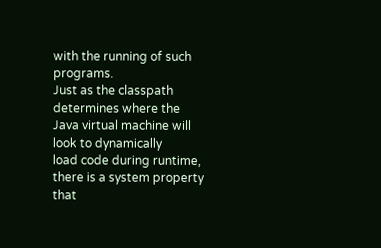with the running of such programs.
Just as the classpath determines where the Java virtual machine will look to dynamically
load code during runtime, there is a system property that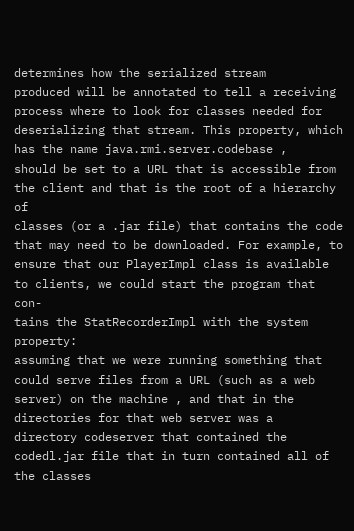determines how the serialized stream
produced will be annotated to tell a receiving process where to look for classes needed for
deserializing that stream. This property, which has the name java.rmi.server.codebase ,
should be set to a URL that is accessible from the client and that is the root of a hierarchy of
classes (or a .jar file) that contains the code that may need to be downloaded. For example, to
ensure that our PlayerImpl class is available to clients, we could start the program that con-
tains the StatRecorderImpl with the system property:
assuming that we were running something that could serve files from a URL (such as a web
server) on the machine , and that in the directories for that web server was a
directory codeserver that contained the codedl.jar file that in turn contained all of the classes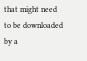that might need to be downloaded by a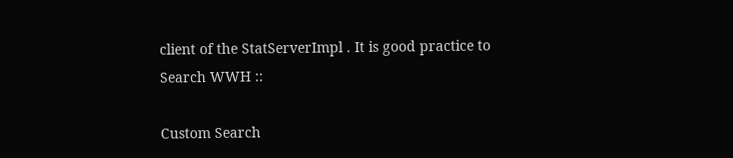client of the StatServerImpl . It is good practice to
Search WWH ::

Custom Search